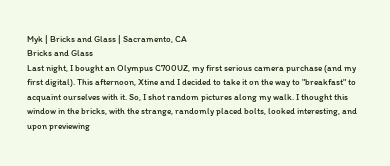Myk | Bricks and Glass | Sacramento, CA
Bricks and Glass
Last night, I bought an Olympus C700UZ, my first serious camera purchase (and my first digital). This afternoon, Xtine and I decided to take it on the way to "breakfast" to acquaint ourselves with it. So, I shot random pictures along my walk. I thought this window in the bricks, with the strange, randomly placed bolts, looked interesting, and upon previewing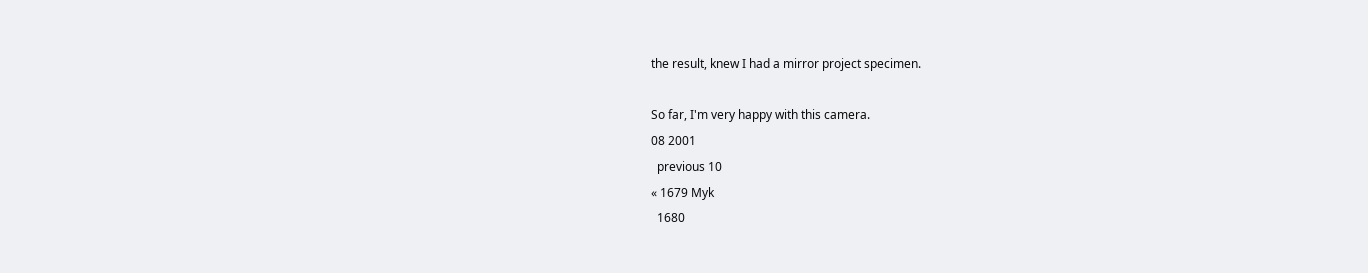the result, knew I had a mirror project specimen.

So far, I'm very happy with this camera.
08 2001
  previous 10
« 1679 Myk
  1680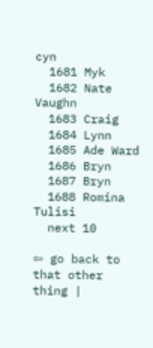cyn
  1681 Myk
  1682 Nate Vaughn
  1683 Craig
  1684 Lynn
  1685 Ade Ward
  1686 Bryn
  1687 Bryn
  1688 Romina Tulisi
  next 10

⇦ go back to that other thing |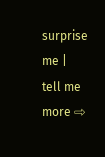surprise me | tell me more ⇨